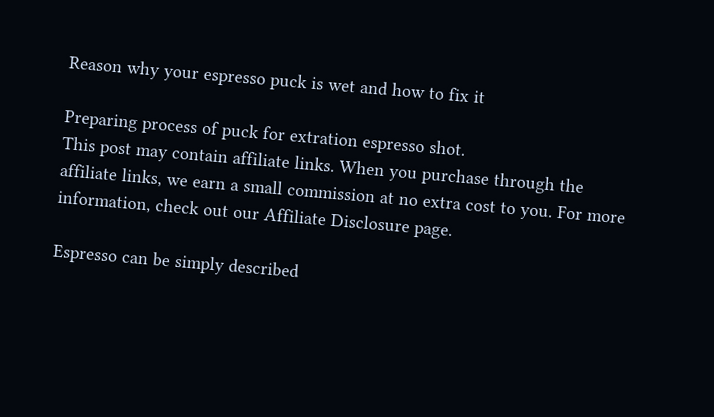Reason why your espresso puck is wet and how to fix it

Preparing process of puck for extration espresso shot.
This post may contain affiliate links. When you purchase through the affiliate links, we earn a small commission at no extra cost to you. For more information, check out our Affiliate Disclosure page.

Espresso can be simply described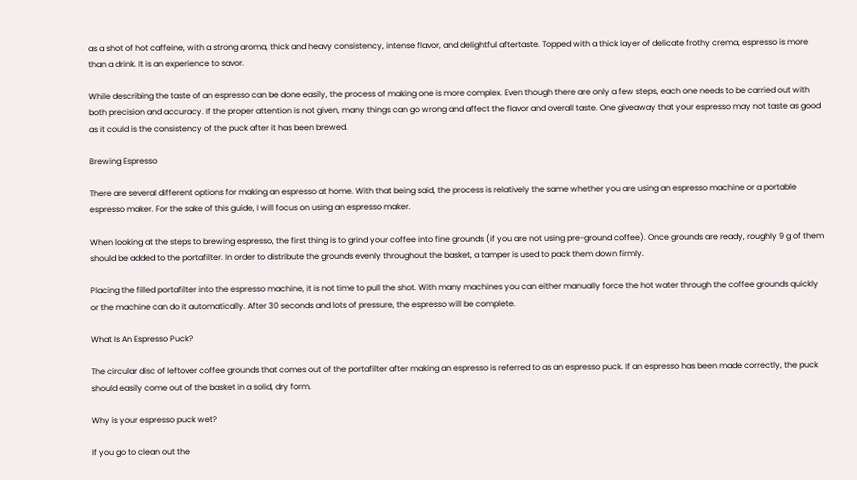as a shot of hot caffeine, with a strong aroma, thick and heavy consistency, intense flavor, and delightful aftertaste. Topped with a thick layer of delicate frothy crema, espresso is more than a drink. It is an experience to savor.

While describing the taste of an espresso can be done easily, the process of making one is more complex. Even though there are only a few steps, each one needs to be carried out with both precision and accuracy. If the proper attention is not given, many things can go wrong and affect the flavor and overall taste. One giveaway that your espresso may not taste as good as it could is the consistency of the puck after it has been brewed.

Brewing Espresso

There are several different options for making an espresso at home. With that being said, the process is relatively the same whether you are using an espresso machine or a portable espresso maker. For the sake of this guide, I will focus on using an espresso maker.

When looking at the steps to brewing espresso, the first thing is to grind your coffee into fine grounds (if you are not using pre-ground coffee). Once grounds are ready, roughly 9 g of them should be added to the portafilter. In order to distribute the grounds evenly throughout the basket, a tamper is used to pack them down firmly.

Placing the filled portafilter into the espresso machine, it is not time to pull the shot. With many machines you can either manually force the hot water through the coffee grounds quickly or the machine can do it automatically. After 30 seconds and lots of pressure, the espresso will be complete.

What Is An Espresso Puck?

The circular disc of leftover coffee grounds that comes out of the portafilter after making an espresso is referred to as an espresso puck. If an espresso has been made correctly, the puck should easily come out of the basket in a solid, dry form.

Why is your espresso puck wet?

If you go to clean out the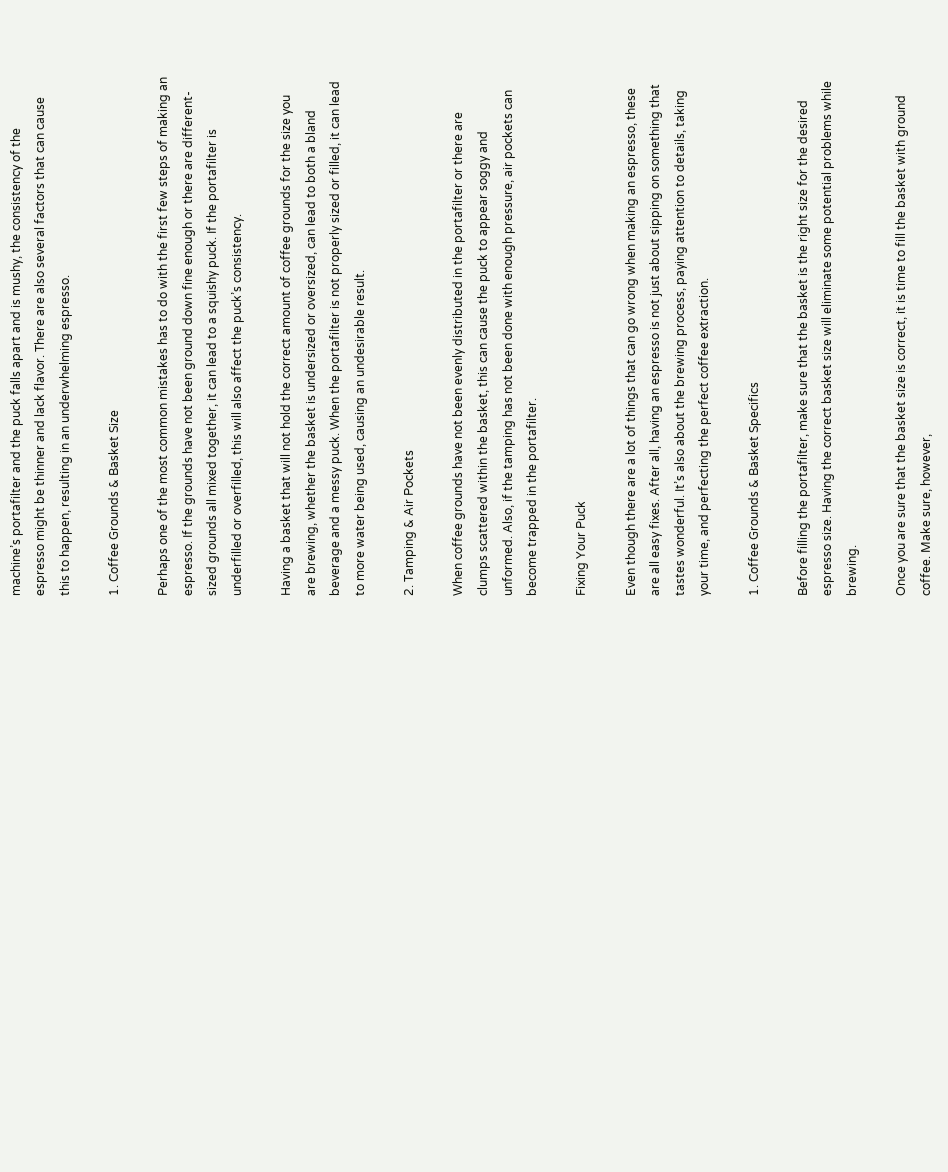machine’s portafilter and the puck falls apart and is mushy, the consistency of the espresso might be thinner and lack flavor. There are also several factors that can cause this to happen, resulting in an underwhelming espresso.

1. Coffee Grounds & Basket Size

Perhaps one of the most common mistakes has to do with the first few steps of making an espresso. If the grounds have not been ground down fine enough or there are different-sized grounds all mixed together, it can lead to a squishy puck. If the portafilter is underfilled or overfilled, this will also affect the puck’s consistency.

Having a basket that will not hold the correct amount of coffee grounds for the size you are brewing, whether the basket is undersized or oversized, can lead to both a bland beverage and a messy puck. When the portafilter is not properly sized or filled, it can lead to more water being used, causing an undesirable result.

2. Tamping & Air Pockets

When coffee grounds have not been evenly distributed in the portafilter or there are clumps scattered within the basket, this can cause the puck to appear soggy and unformed. Also, if the tamping has not been done with enough pressure, air pockets can become trapped in the portafilter.

Fixing Your Puck

Even though there are a lot of things that can go wrong when making an espresso, these are all easy fixes. After all, having an espresso is not just about sipping on something that tastes wonderful. It’s also about the brewing process, paying attention to details, taking your time, and perfecting the perfect coffee extraction.

1. Coffee Grounds & Basket Specifics

Before filling the portafilter, make sure that the basket is the right size for the desired espresso size. Having the correct basket size will eliminate some potential problems while brewing.

Once you are sure that the basket size is correct, it is time to fill the basket with ground coffee. Make sure, however,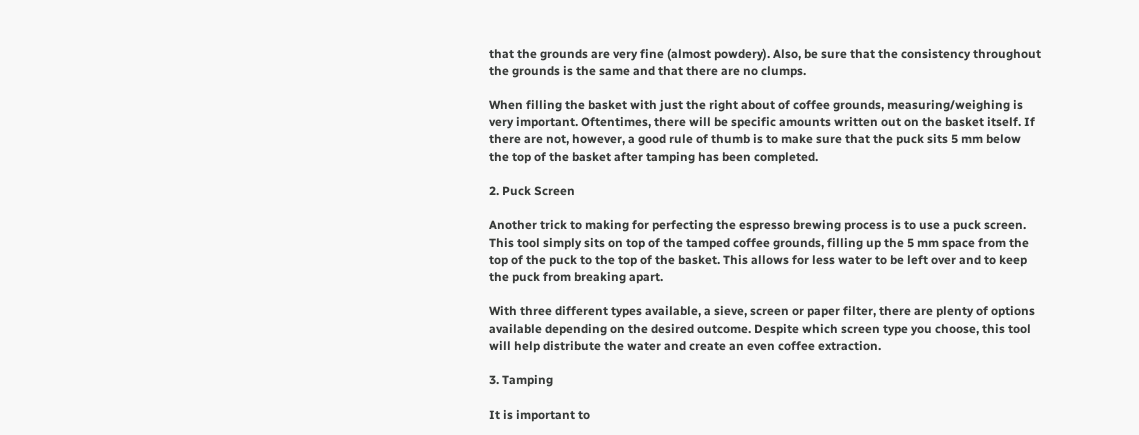that the grounds are very fine (almost powdery). Also, be sure that the consistency throughout the grounds is the same and that there are no clumps.

When filling the basket with just the right about of coffee grounds, measuring/weighing is very important. Oftentimes, there will be specific amounts written out on the basket itself. If there are not, however, a good rule of thumb is to make sure that the puck sits 5 mm below the top of the basket after tamping has been completed.

2. Puck Screen

Another trick to making for perfecting the espresso brewing process is to use a puck screen. This tool simply sits on top of the tamped coffee grounds, filling up the 5 mm space from the top of the puck to the top of the basket. This allows for less water to be left over and to keep the puck from breaking apart.

With three different types available, a sieve, screen or paper filter, there are plenty of options available depending on the desired outcome. Despite which screen type you choose, this tool will help distribute the water and create an even coffee extraction.

3. Tamping

It is important to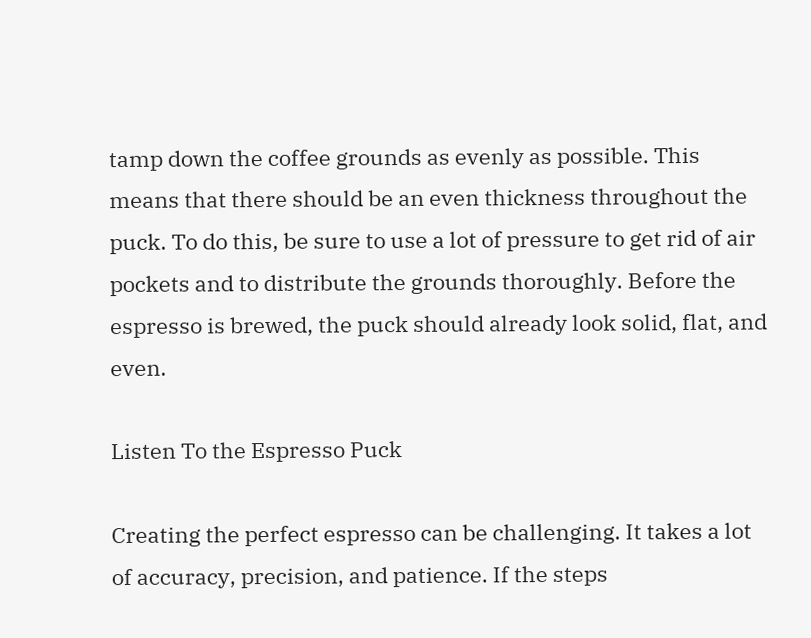tamp down the coffee grounds as evenly as possible. This means that there should be an even thickness throughout the puck. To do this, be sure to use a lot of pressure to get rid of air pockets and to distribute the grounds thoroughly. Before the espresso is brewed, the puck should already look solid, flat, and even.

Listen To the Espresso Puck

Creating the perfect espresso can be challenging. It takes a lot of accuracy, precision, and patience. If the steps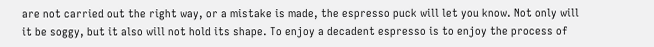are not carried out the right way, or a mistake is made, the espresso puck will let you know. Not only will it be soggy, but it also will not hold its shape. To enjoy a decadent espresso is to enjoy the process of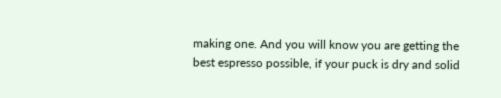making one. And you will know you are getting the best espresso possible, if your puck is dry and solid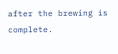after the brewing is complete.